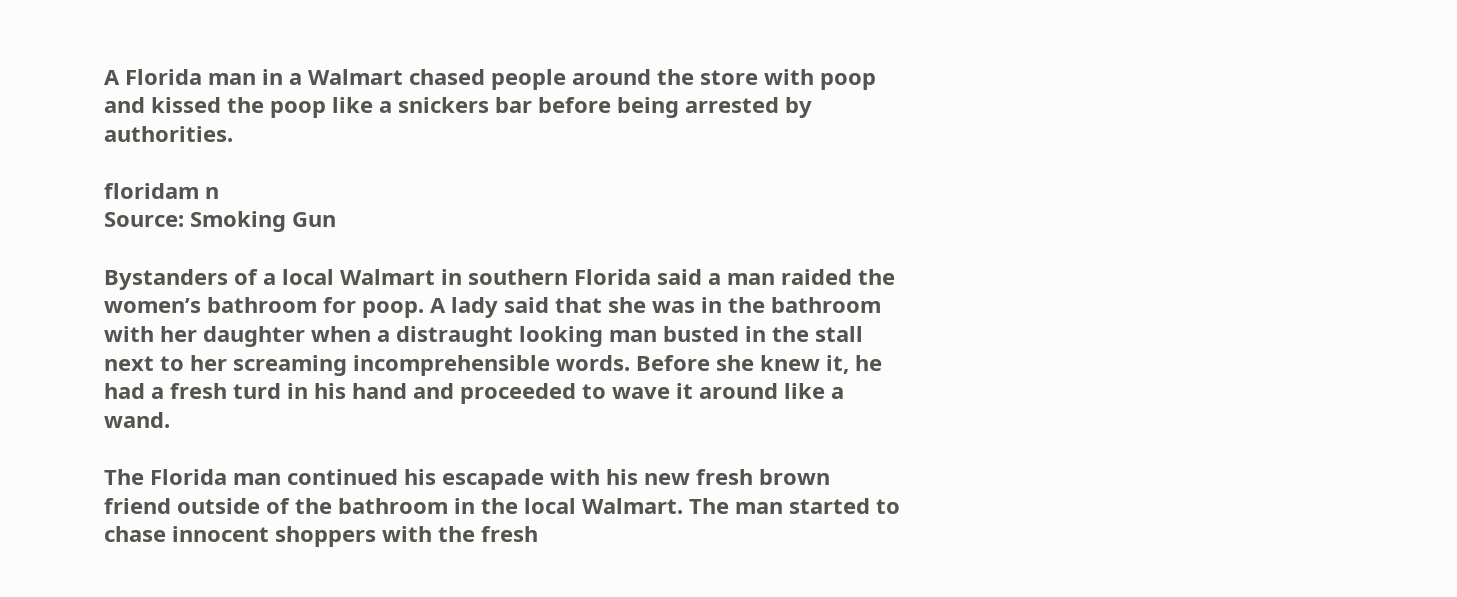A Florida man in a Walmart chased people around the store with poop and kissed the poop like a snickers bar before being arrested by authorities.

floridam n
Source: Smoking Gun

Bystanders of a local Walmart in southern Florida said a man raided the women’s bathroom for poop. A lady said that she was in the bathroom with her daughter when a distraught looking man busted in the stall next to her screaming incomprehensible words. Before she knew it, he had a fresh turd in his hand and proceeded to wave it around like a wand.

The Florida man continued his escapade with his new fresh brown friend outside of the bathroom in the local Walmart. The man started to chase innocent shoppers with the fresh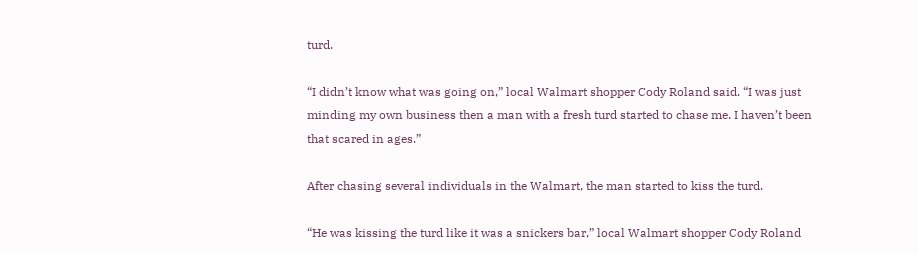turd.

“I didn’t know what was going on,” local Walmart shopper Cody Roland said. “I was just minding my own business then a man with a fresh turd started to chase me. I haven’t been that scared in ages.”

After chasing several individuals in the Walmart, the man started to kiss the turd.

“He was kissing the turd like it was a snickers bar,” local Walmart shopper Cody Roland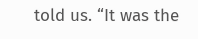told us. “It was the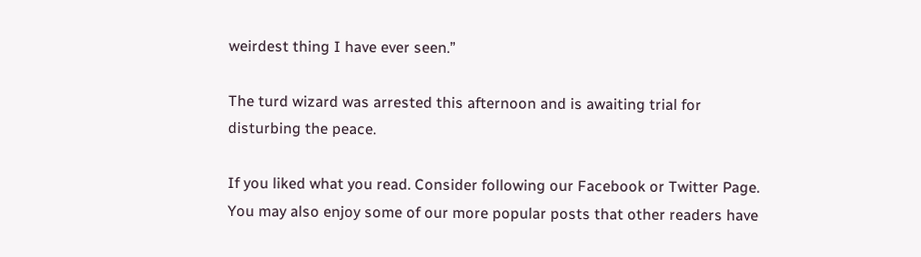weirdest thing I have ever seen.”

The turd wizard was arrested this afternoon and is awaiting trial for disturbing the peace.

If you liked what you read. Consider following our Facebook or Twitter Page. You may also enjoy some of our more popular posts that other readers have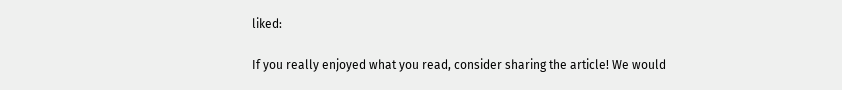liked:

If you really enjoyed what you read, consider sharing the article! We would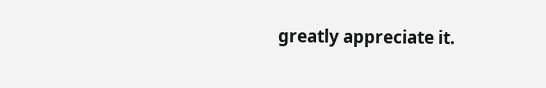greatly appreciate it.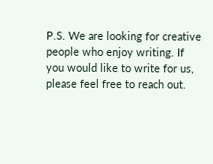P.S. We are looking for creative people who enjoy writing. If you would like to write for us, please feel free to reach out.